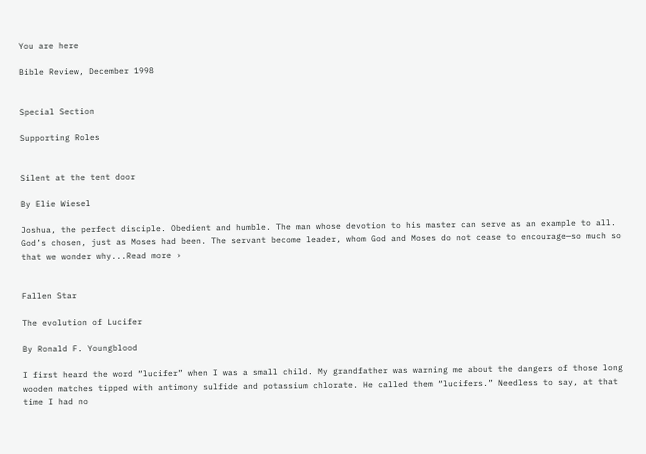You are here

Bible Review, December 1998


Special Section

Supporting Roles


Silent at the tent door

By Elie Wiesel

Joshua, the perfect disciple. Obedient and humble. The man whose devotion to his master can serve as an example to all. God’s chosen, just as Moses had been. The servant become leader, whom God and Moses do not cease to encourage—so much so that we wonder why...Read more ›


Fallen Star

The evolution of Lucifer

By Ronald F. Youngblood

I first heard the word “lucifer” when I was a small child. My grandfather was warning me about the dangers of those long wooden matches tipped with antimony sulfide and potassium chlorate. He called them “lucifers.” Needless to say, at that time I had no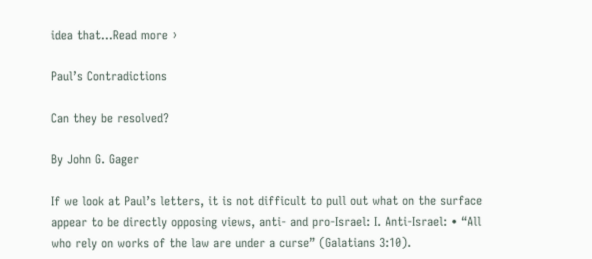idea that...Read more ›

Paul’s Contradictions

Can they be resolved?

By John G. Gager

If we look at Paul’s letters, it is not difficult to pull out what on the surface appear to be directly opposing views, anti- and pro-Israel: I. Anti-Israel: • “All who rely on works of the law are under a curse” (Galatians 3:10).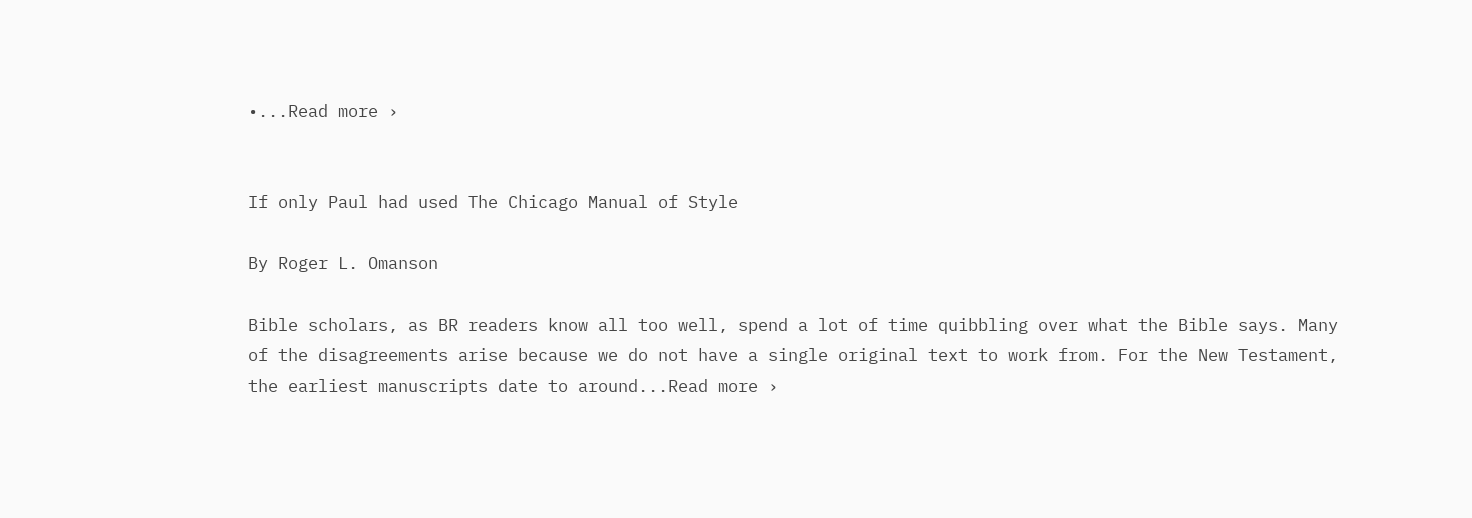•...Read more ›


If only Paul had used The Chicago Manual of Style

By Roger L. Omanson

Bible scholars, as BR readers know all too well, spend a lot of time quibbling over what the Bible says. Many of the disagreements arise because we do not have a single original text to work from. For the New Testament, the earliest manuscripts date to around...Read more ›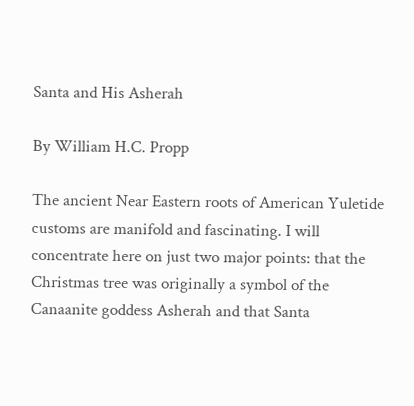Santa and His Asherah

By William H.C. Propp

The ancient Near Eastern roots of American Yuletide customs are manifold and fascinating. I will concentrate here on just two major points: that the Christmas tree was originally a symbol of the Canaanite goddess Asherah and that Santa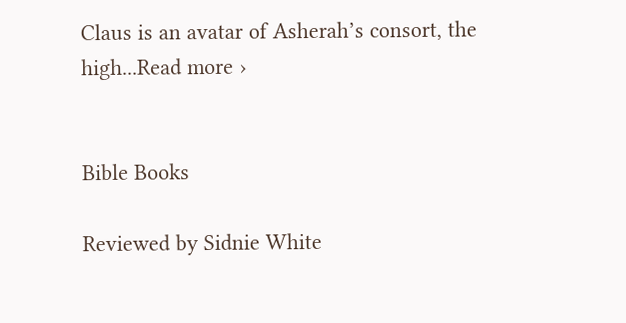Claus is an avatar of Asherah’s consort, the high...Read more ›


Bible Books

Reviewed by Sidnie White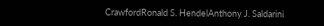CrawfordRonald S. HendelAnthony J. Saldarini